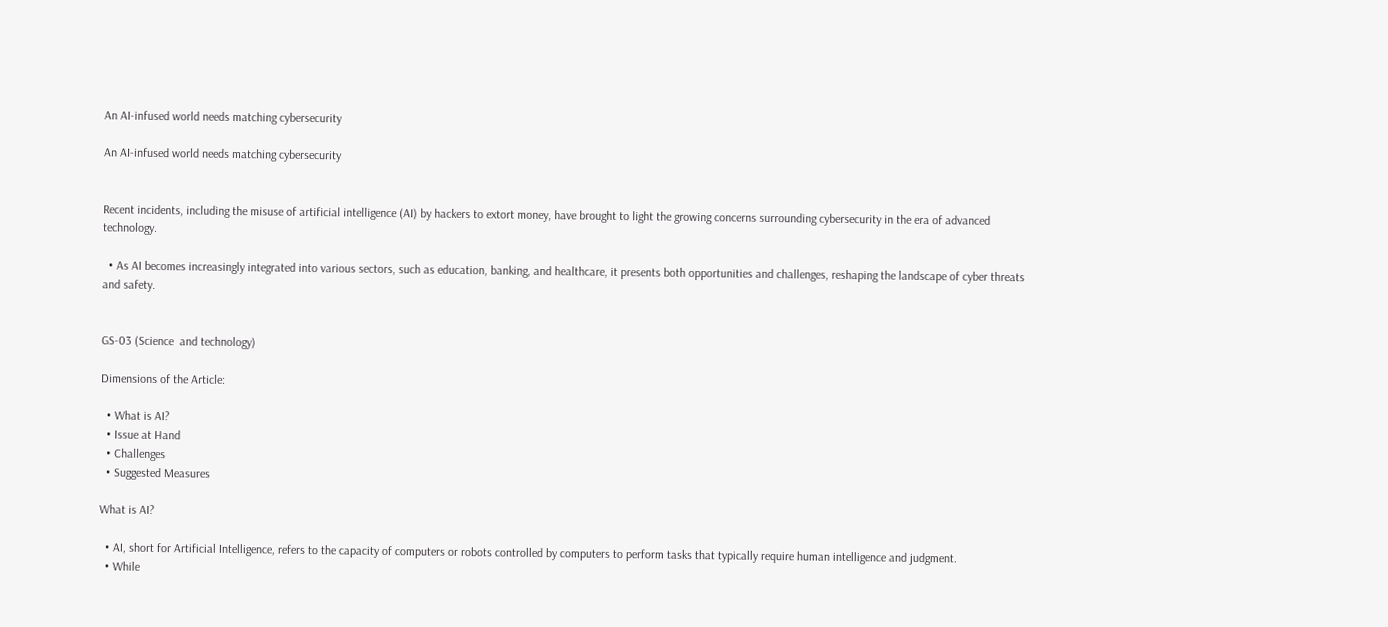An AI-infused world needs matching cybersecurity

An AI-infused world needs matching cybersecurity


Recent incidents, including the misuse of artificial intelligence (AI) by hackers to extort money, have brought to light the growing concerns surrounding cybersecurity in the era of advanced technology.

  • As AI becomes increasingly integrated into various sectors, such as education, banking, and healthcare, it presents both opportunities and challenges, reshaping the landscape of cyber threats and safety.


GS-03 (Science  and technology)

Dimensions of the Article:

  • What is AI?
  • Issue at Hand
  • Challenges
  • Suggested Measures

What is AI?

  • AI, short for Artificial Intelligence, refers to the capacity of computers or robots controlled by computers to perform tasks that typically require human intelligence and judgment.
  • While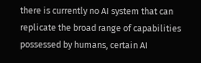there is currently no AI system that can replicate the broad range of capabilities possessed by humans, certain AI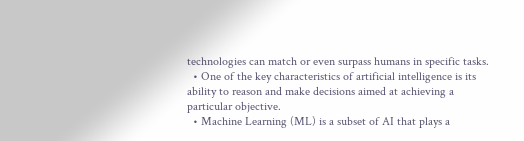technologies can match or even surpass humans in specific tasks.
  • One of the key characteristics of artificial intelligence is its ability to reason and make decisions aimed at achieving a particular objective.
  • Machine Learning (ML) is a subset of AI that plays a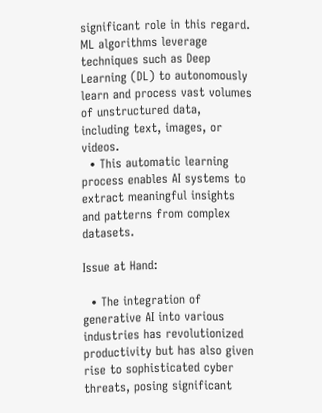significant role in this regard. ML algorithms leverage techniques such as Deep Learning (DL) to autonomously learn and process vast volumes of unstructured data, including text, images, or videos.
  • This automatic learning process enables AI systems to extract meaningful insights and patterns from complex datasets.

Issue at Hand:

  • The integration of generative AI into various industries has revolutionized productivity but has also given rise to sophisticated cyber threats, posing significant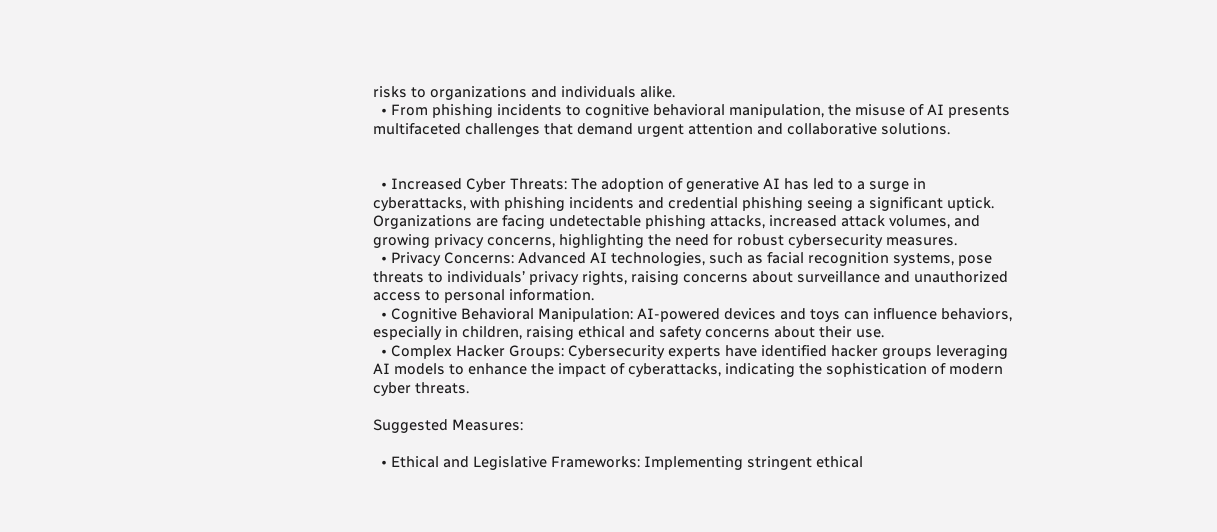risks to organizations and individuals alike.
  • From phishing incidents to cognitive behavioral manipulation, the misuse of AI presents multifaceted challenges that demand urgent attention and collaborative solutions.


  • Increased Cyber Threats: The adoption of generative AI has led to a surge in cyberattacks, with phishing incidents and credential phishing seeing a significant uptick. Organizations are facing undetectable phishing attacks, increased attack volumes, and growing privacy concerns, highlighting the need for robust cybersecurity measures.
  • Privacy Concerns: Advanced AI technologies, such as facial recognition systems, pose threats to individuals’ privacy rights, raising concerns about surveillance and unauthorized access to personal information.
  • Cognitive Behavioral Manipulation: AI-powered devices and toys can influence behaviors, especially in children, raising ethical and safety concerns about their use.
  • Complex Hacker Groups: Cybersecurity experts have identified hacker groups leveraging AI models to enhance the impact of cyberattacks, indicating the sophistication of modern cyber threats.

Suggested Measures:

  • Ethical and Legislative Frameworks: Implementing stringent ethical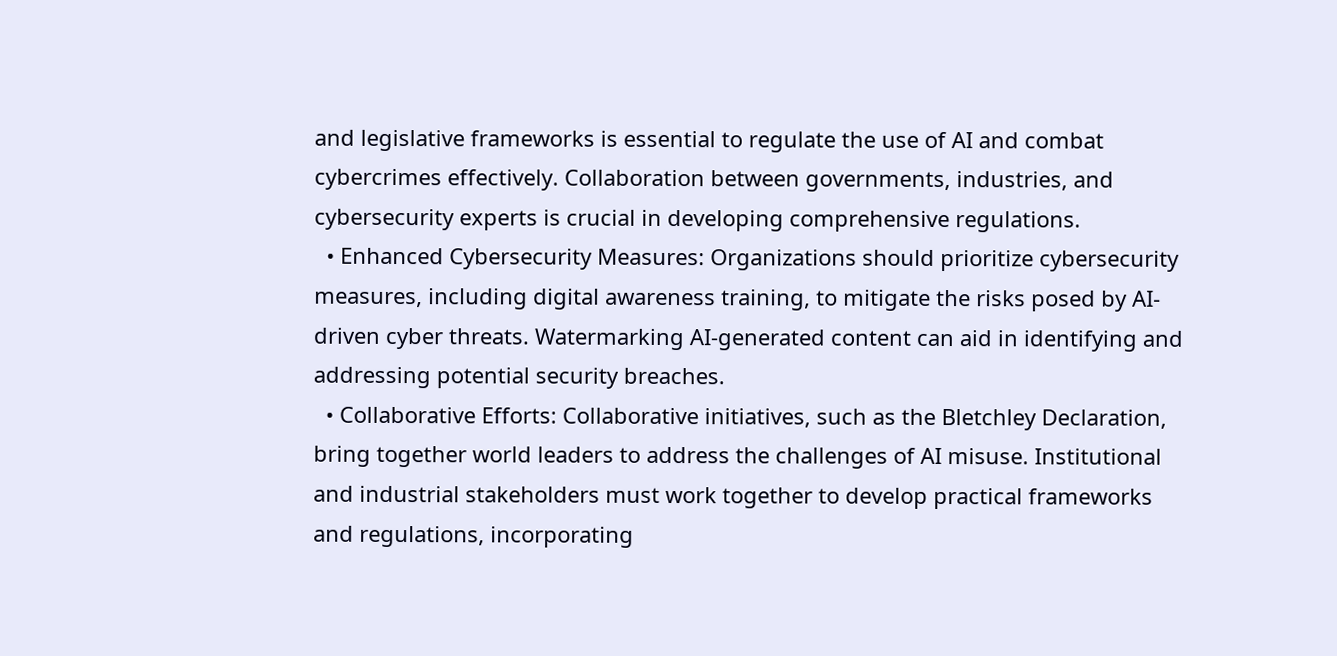and legislative frameworks is essential to regulate the use of AI and combat cybercrimes effectively. Collaboration between governments, industries, and cybersecurity experts is crucial in developing comprehensive regulations.
  • Enhanced Cybersecurity Measures: Organizations should prioritize cybersecurity measures, including digital awareness training, to mitigate the risks posed by AI-driven cyber threats. Watermarking AI-generated content can aid in identifying and addressing potential security breaches.
  • Collaborative Efforts: Collaborative initiatives, such as the Bletchley Declaration, bring together world leaders to address the challenges of AI misuse. Institutional and industrial stakeholders must work together to develop practical frameworks and regulations, incorporating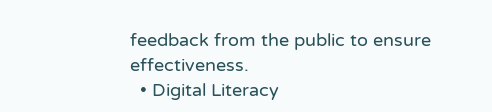feedback from the public to ensure effectiveness.
  • Digital Literacy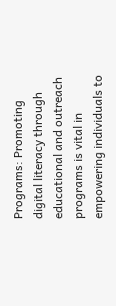Programs: Promoting digital literacy through educational and outreach programs is vital in empowering individuals to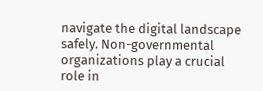navigate the digital landscape safely. Non-governmental organizations play a crucial role in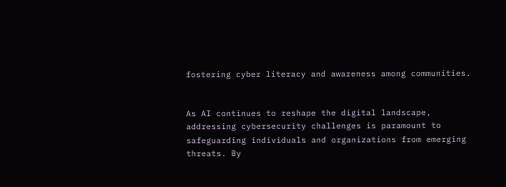fostering cyber literacy and awareness among communities.


As AI continues to reshape the digital landscape, addressing cybersecurity challenges is paramount to safeguarding individuals and organizations from emerging threats. By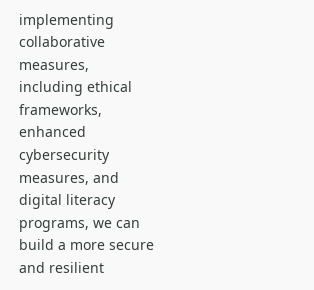implementing collaborative measures, including ethical frameworks, enhanced cybersecurity measures, and digital literacy programs, we can build a more secure and resilient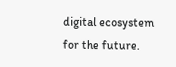digital ecosystem for the future.